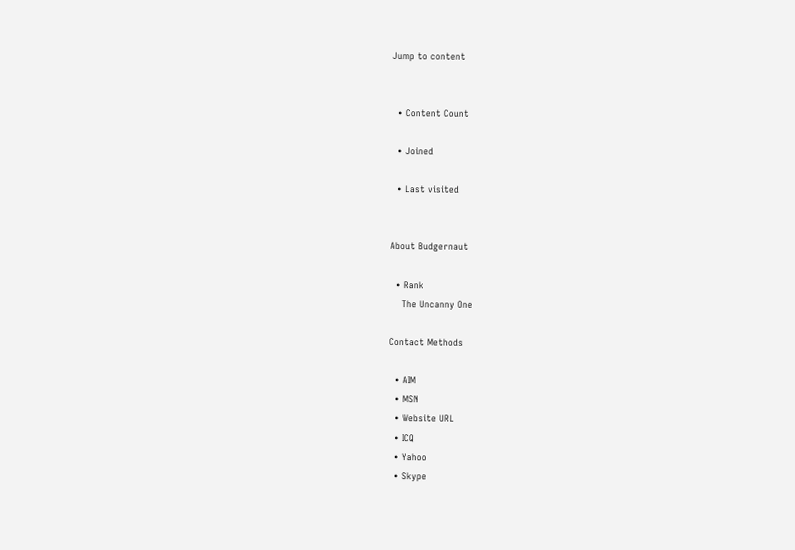Jump to content


  • Content Count

  • Joined

  • Last visited


About Budgernaut

  • Rank
    The Uncanny One

Contact Methods

  • AIM
  • MSN
  • Website URL
  • ICQ
  • Yahoo
  • Skype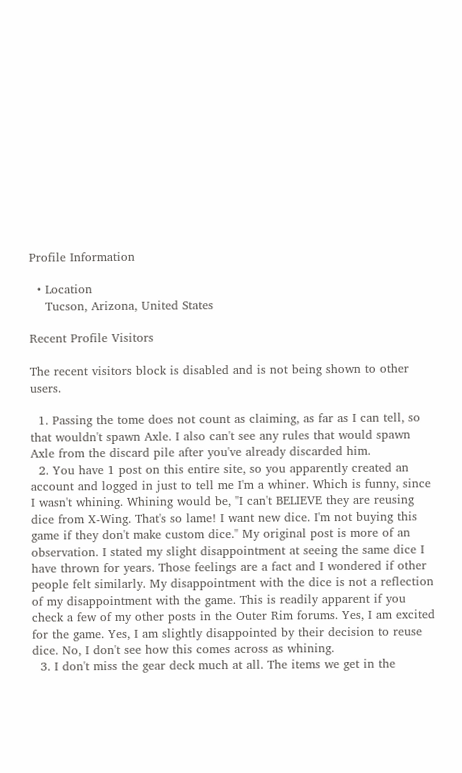Profile Information

  • Location
    Tucson, Arizona, United States

Recent Profile Visitors

The recent visitors block is disabled and is not being shown to other users.

  1. Passing the tome does not count as claiming, as far as I can tell, so that wouldn't spawn Axle. I also can't see any rules that would spawn Axle from the discard pile after you've already discarded him.
  2. You have 1 post on this entire site, so you apparently created an account and logged in just to tell me I'm a whiner. Which is funny, since I wasn't whining. Whining would be, "I can't BELIEVE they are reusing dice from X-Wing. That's so lame! I want new dice. I'm not buying this game if they don't make custom dice." My original post is more of an observation. I stated my slight disappointment at seeing the same dice I have thrown for years. Those feelings are a fact and I wondered if other people felt similarly. My disappointment with the dice is not a reflection of my disappointment with the game. This is readily apparent if you check a few of my other posts in the Outer Rim forums. Yes, I am excited for the game. Yes, I am slightly disappointed by their decision to reuse dice. No, I don't see how this comes across as whining.
  3. I don't miss the gear deck much at all. The items we get in the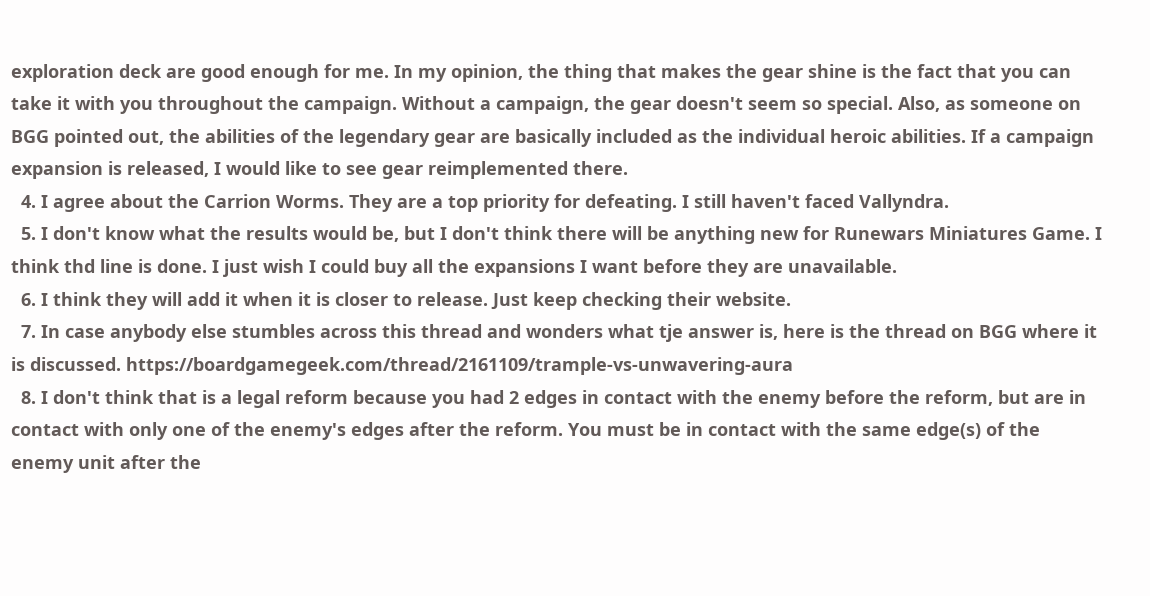exploration deck are good enough for me. In my opinion, the thing that makes the gear shine is the fact that you can take it with you throughout the campaign. Without a campaign, the gear doesn't seem so special. Also, as someone on BGG pointed out, the abilities of the legendary gear are basically included as the individual heroic abilities. If a campaign expansion is released, I would like to see gear reimplemented there.
  4. I agree about the Carrion Worms. They are a top priority for defeating. I still haven't faced Vallyndra.
  5. I don't know what the results would be, but I don't think there will be anything new for Runewars Miniatures Game. I think thd line is done. I just wish I could buy all the expansions I want before they are unavailable.
  6. I think they will add it when it is closer to release. Just keep checking their website.
  7. In case anybody else stumbles across this thread and wonders what tje answer is, here is the thread on BGG where it is discussed. https://boardgamegeek.com/thread/2161109/trample-vs-unwavering-aura
  8. I don't think that is a legal reform because you had 2 edges in contact with the enemy before the reform, but are in contact with only one of the enemy's edges after the reform. You must be in contact with the same edge(s) of the enemy unit after the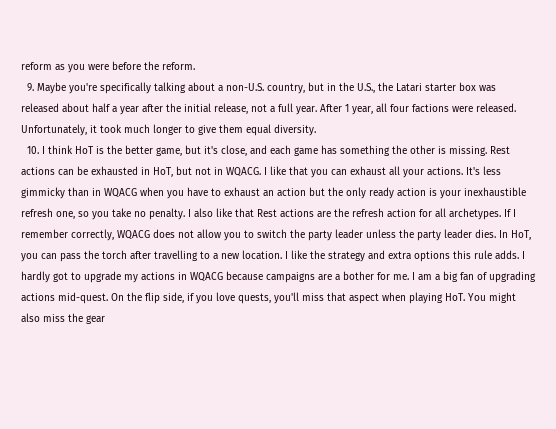reform as you were before the reform.
  9. Maybe you're specifically talking about a non-U.S. country, but in the U.S., the Latari starter box was released about half a year after the initial release, not a full year. After 1 year, all four factions were released. Unfortunately, it took much longer to give them equal diversity.
  10. I think HoT is the better game, but it's close, and each game has something the other is missing. Rest actions can be exhausted in HoT, but not in WQACG. I like that you can exhaust all your actions. It's less gimmicky than in WQACG when you have to exhaust an action but the only ready action is your inexhaustible refresh one, so you take no penalty. I also like that Rest actions are the refresh action for all archetypes. If I remember correctly, WQACG does not allow you to switch the party leader unless the party leader dies. In HoT, you can pass the torch after travelling to a new location. I like the strategy and extra options this rule adds. I hardly got to upgrade my actions in WQACG because campaigns are a bother for me. I am a big fan of upgrading actions mid-quest. On the flip side, if you love quests, you'll miss that aspect when playing HoT. You might also miss the gear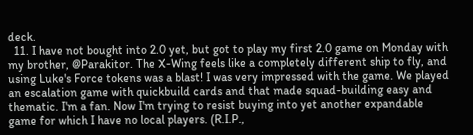deck.
  11. I have not bought into 2.0 yet, but got to play my first 2.0 game on Monday with my brother, @Parakitor. The X-Wing feels like a completely different ship to fly, and using Luke's Force tokens was a blast! I was very impressed with the game. We played an escalation game with quickbuild cards and that made squad-building easy and thematic. I'm a fan. Now I'm trying to resist buying into yet another expandable game for which I have no local players. (R.I.P.,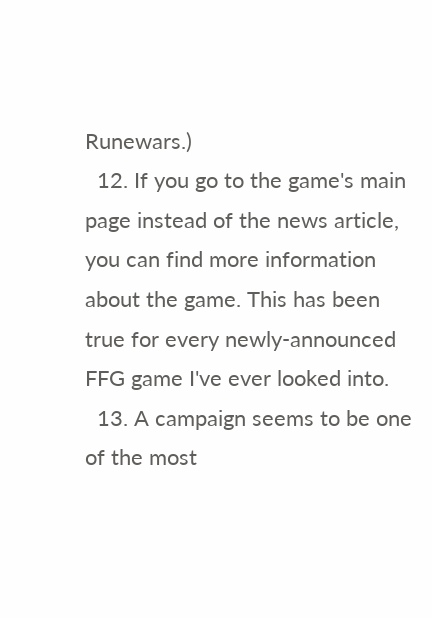Runewars.)
  12. If you go to the game's main page instead of the news article, you can find more information about the game. This has been true for every newly-announced FFG game I've ever looked into.
  13. A campaign seems to be one of the most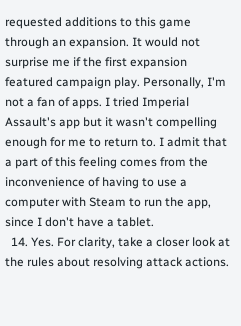requested additions to this game through an expansion. It would not surprise me if the first expansion featured campaign play. Personally, I'm not a fan of apps. I tried Imperial Assault's app but it wasn't compelling enough for me to return to. I admit that a part of this feeling comes from the inconvenience of having to use a computer with Steam to run the app, since I don't have a tablet.
  14. Yes. For clarity, take a closer look at the rules about resolving attack actions.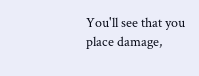You'll see that you place damage,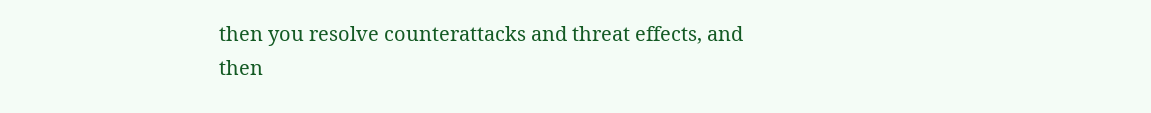then you resolve counterattacks and threat effects, and then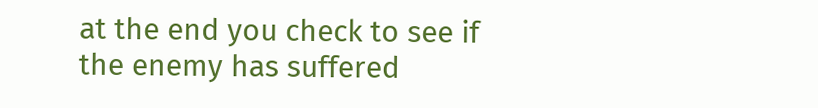at the end you check to see if the enemy has suffered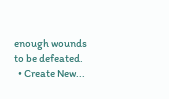enough wounds to be defeated.
  • Create New...